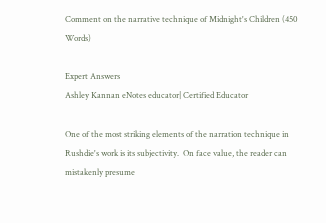Comment on the narrative technique of Midnight's Children (450 Words)

Expert Answers
Ashley Kannan eNotes educator| Certified Educator

One of the most striking elements of the narration technique in Rushdie's work is its subjectivity.  On face value, the reader can mistakenly presume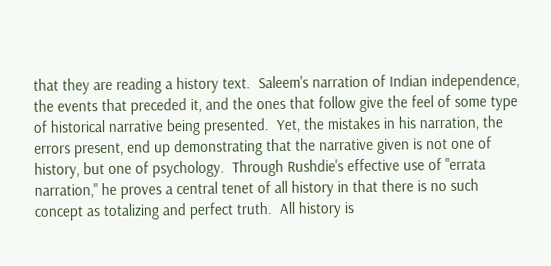that they are reading a history text.  Saleem's narration of Indian independence, the events that preceded it, and the ones that follow give the feel of some type of historical narrative being presented.  Yet, the mistakes in his narration, the errors present, end up demonstrating that the narrative given is not one of history, but one of psychology.  Through Rushdie's effective use of "errata narration," he proves a central tenet of all history in that there is no such concept as totalizing and perfect truth.  All history is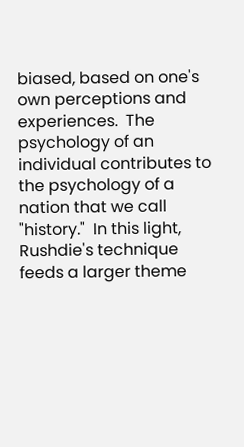biased, based on one's own perceptions and experiences.  The psychology of an individual contributes to the psychology of a nation that we call "history."  In this light, Rushdie's technique feeds a larger theme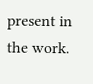present in the work.